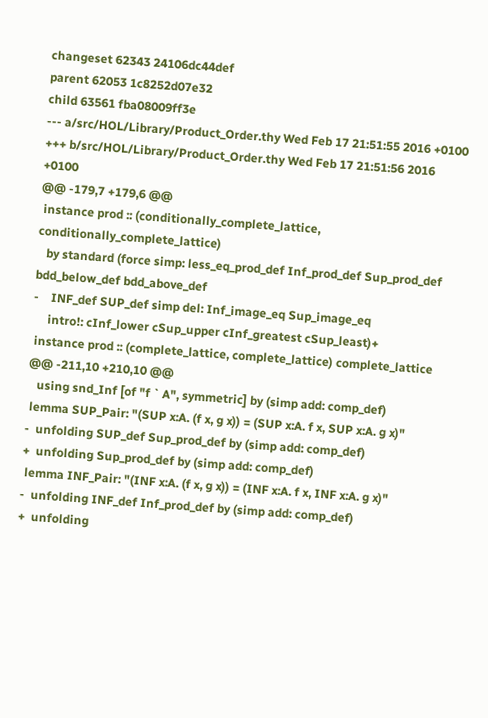changeset 62343 24106dc44def
parent 62053 1c8252d07e32
child 63561 fba08009ff3e
--- a/src/HOL/Library/Product_Order.thy Wed Feb 17 21:51:55 2016 +0100
+++ b/src/HOL/Library/Product_Order.thy Wed Feb 17 21:51:56 2016 +0100
@@ -179,7 +179,6 @@
 instance prod :: (conditionally_complete_lattice, conditionally_complete_lattice)
   by standard (force simp: less_eq_prod_def Inf_prod_def Sup_prod_def bdd_below_def bdd_above_def
-    INF_def SUP_def simp del: Inf_image_eq Sup_image_eq
     intro!: cInf_lower cSup_upper cInf_greatest cSup_least)+
 instance prod :: (complete_lattice, complete_lattice) complete_lattice
@@ -211,10 +210,10 @@
   using snd_Inf [of "f ` A", symmetric] by (simp add: comp_def)
 lemma SUP_Pair: "(SUP x:A. (f x, g x)) = (SUP x:A. f x, SUP x:A. g x)"
-  unfolding SUP_def Sup_prod_def by (simp add: comp_def)
+  unfolding Sup_prod_def by (simp add: comp_def)
 lemma INF_Pair: "(INF x:A. (f x, g x)) = (INF x:A. f x, INF x:A. g x)"
-  unfolding INF_def Inf_prod_def by (simp add: comp_def)
+  unfolding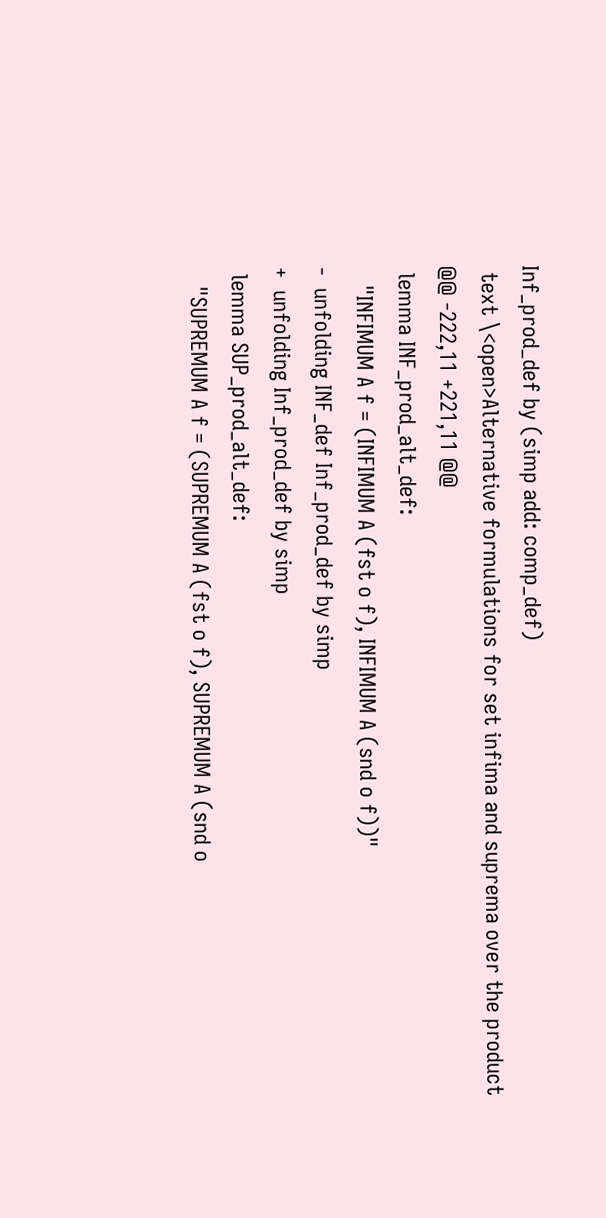Inf_prod_def by (simp add: comp_def)
 text \<open>Alternative formulations for set infima and suprema over the product
@@ -222,11 +221,11 @@
 lemma INF_prod_alt_def:
   "INFIMUM A f = (INFIMUM A (fst o f), INFIMUM A (snd o f))"
-  unfolding INF_def Inf_prod_def by simp
+  unfolding Inf_prod_def by simp
 lemma SUP_prod_alt_def:
   "SUPREMUM A f = (SUPREMUM A (fst o f), SUPREMUM A (snd o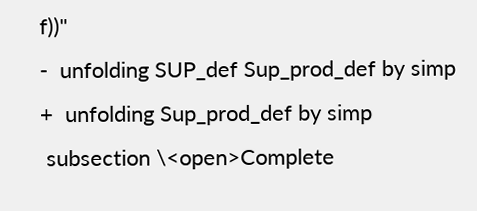f))"
-  unfolding SUP_def Sup_prod_def by simp
+  unfolding Sup_prod_def by simp
 subsection \<open>Complete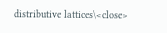distributive lattices\<close>